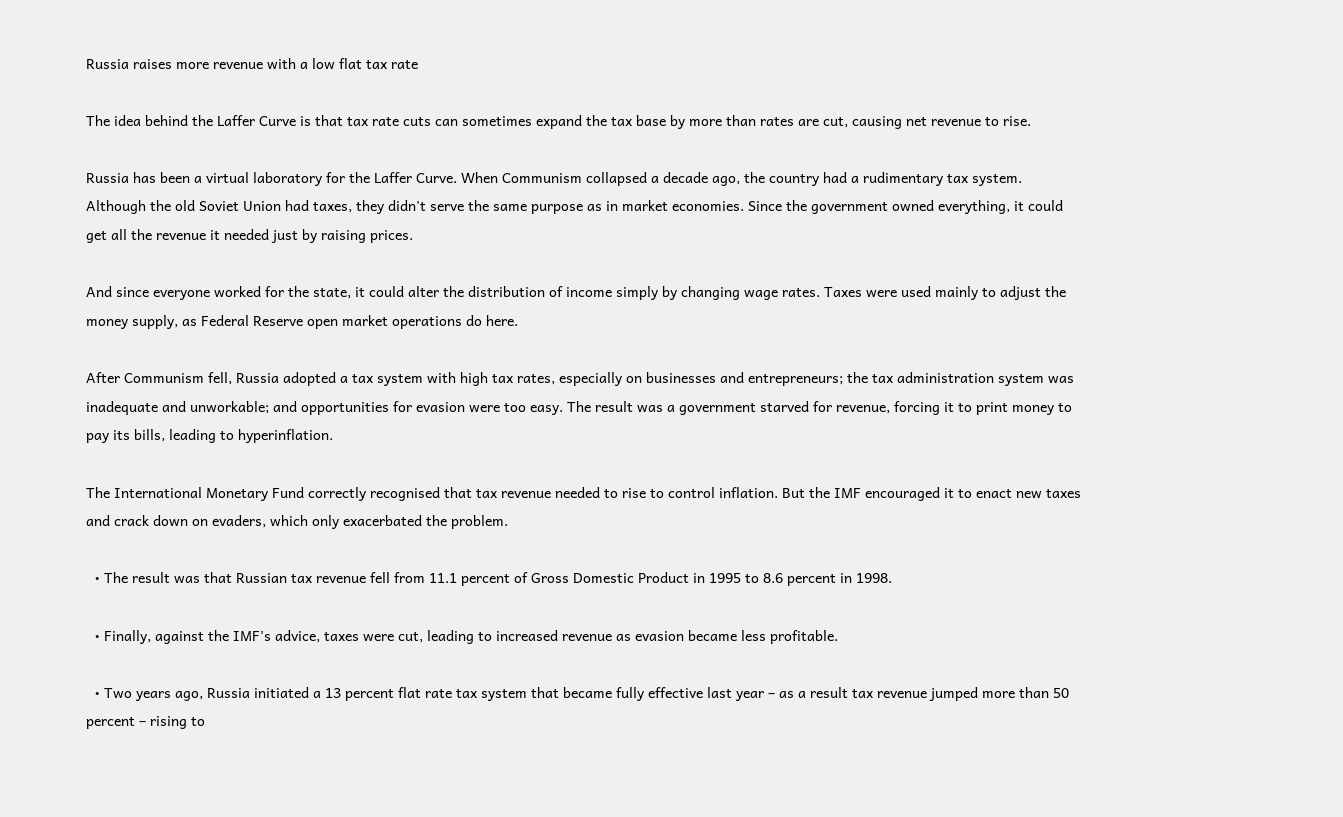Russia raises more revenue with a low flat tax rate

The idea behind the Laffer Curve is that tax rate cuts can sometimes expand the tax base by more than rates are cut, causing net revenue to rise.

Russia has been a virtual laboratory for the Laffer Curve. When Communism collapsed a decade ago, the country had a rudimentary tax system. Although the old Soviet Union had taxes, they didn't serve the same purpose as in market economies. Since the government owned everything, it could get all the revenue it needed just by raising prices.

And since everyone worked for the state, it could alter the distribution of income simply by changing wage rates. Taxes were used mainly to adjust the money supply, as Federal Reserve open market operations do here.

After Communism fell, Russia adopted a tax system with high tax rates, especially on businesses and entrepreneurs; the tax administration system was inadequate and unworkable; and opportunities for evasion were too easy. The result was a government starved for revenue, forcing it to print money to pay its bills, leading to hyperinflation.

The International Monetary Fund correctly recognised that tax revenue needed to rise to control inflation. But the IMF encouraged it to enact new taxes and crack down on evaders, which only exacerbated the problem.

  • The result was that Russian tax revenue fell from 11.1 percent of Gross Domestic Product in 1995 to 8.6 percent in 1998.

  • Finally, against the IMF's advice, taxes were cut, leading to increased revenue as evasion became less profitable.

  • Two years ago, Russia initiated a 13 percent flat rate tax system that became fully effective last year – as a result tax revenue jumped more than 50 percent – rising to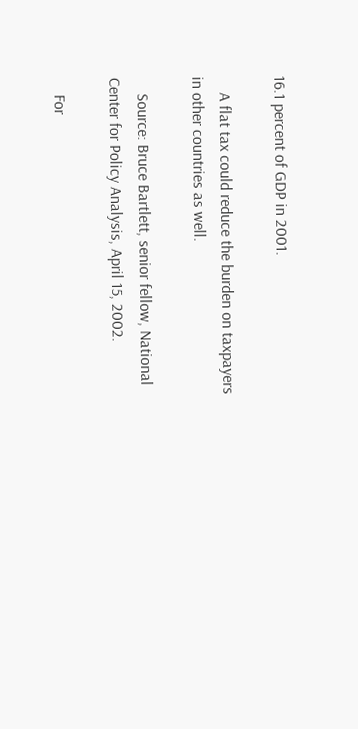16.1 percent of GDP in 2001.

    A flat tax could reduce the burden on taxpayers in other countries as well.

    Source: Bruce Bartlett, senior fellow, National Center for Policy Analysis, April 15, 2002.

    For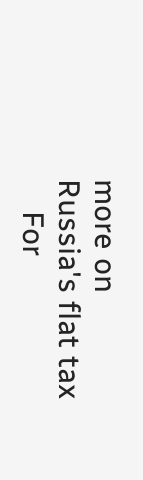more on Russia's flat tax
    For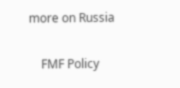more on Russia

    FMF Policy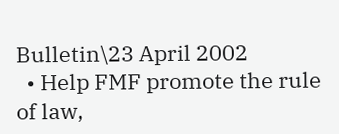Bulletin\23 April 2002
  • Help FMF promote the rule of law,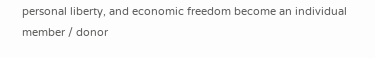personal liberty, and economic freedom become an individual member / donor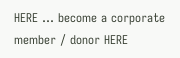HERE ... become a corporate member / donor HERE